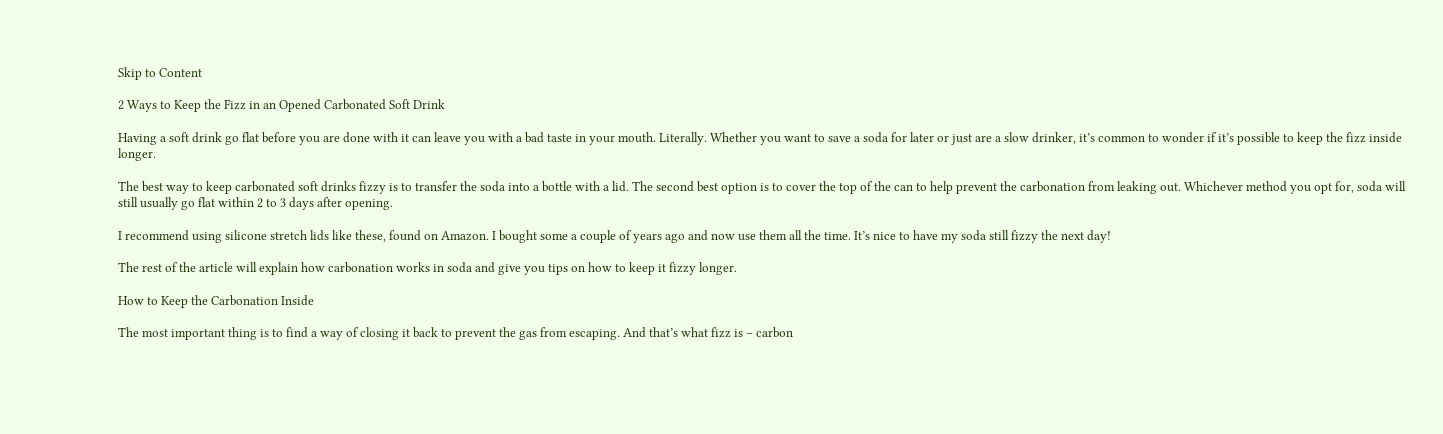Skip to Content

2 Ways to Keep the Fizz in an Opened Carbonated Soft Drink

Having a soft drink go flat before you are done with it can leave you with a bad taste in your mouth. Literally. Whether you want to save a soda for later or just are a slow drinker, it’s common to wonder if it’s possible to keep the fizz inside longer.

The best way to keep carbonated soft drinks fizzy is to transfer the soda into a bottle with a lid. The second best option is to cover the top of the can to help prevent the carbonation from leaking out. Whichever method you opt for, soda will still usually go flat within 2 to 3 days after opening.

I recommend using silicone stretch lids like these, found on Amazon. I bought some a couple of years ago and now use them all the time. It’s nice to have my soda still fizzy the next day!

The rest of the article will explain how carbonation works in soda and give you tips on how to keep it fizzy longer.

How to Keep the Carbonation Inside

The most important thing is to find a way of closing it back to prevent the gas from escaping. And that’s what fizz is – carbon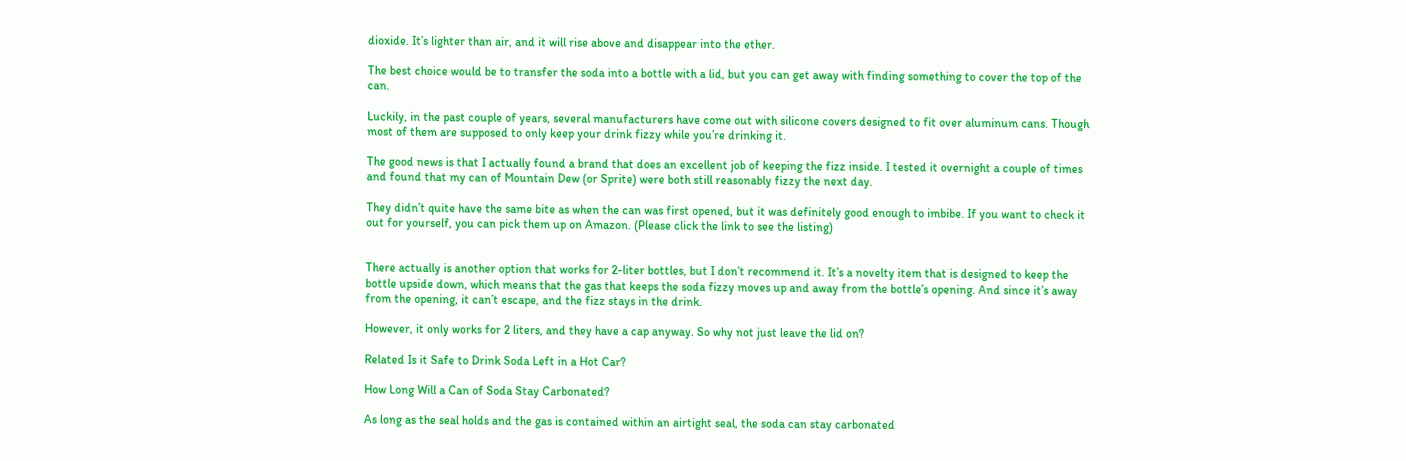dioxide. It’s lighter than air, and it will rise above and disappear into the ether.

The best choice would be to transfer the soda into a bottle with a lid, but you can get away with finding something to cover the top of the can.

Luckily, in the past couple of years, several manufacturers have come out with silicone covers designed to fit over aluminum cans. Though most of them are supposed to only keep your drink fizzy while you’re drinking it.

The good news is that I actually found a brand that does an excellent job of keeping the fizz inside. I tested it overnight a couple of times and found that my can of Mountain Dew (or Sprite) were both still reasonably fizzy the next day.

They didn’t quite have the same bite as when the can was first opened, but it was definitely good enough to imbibe. If you want to check it out for yourself, you can pick them up on Amazon. (Please click the link to see the listing)


There actually is another option that works for 2-liter bottles, but I don’t recommend it. It’s a novelty item that is designed to keep the bottle upside down, which means that the gas that keeps the soda fizzy moves up and away from the bottle’s opening. And since it’s away from the opening, it can’t escape, and the fizz stays in the drink.

However, it only works for 2 liters, and they have a cap anyway. So why not just leave the lid on?

Related Is it Safe to Drink Soda Left in a Hot Car?

How Long Will a Can of Soda Stay Carbonated?

As long as the seal holds and the gas is contained within an airtight seal, the soda can stay carbonated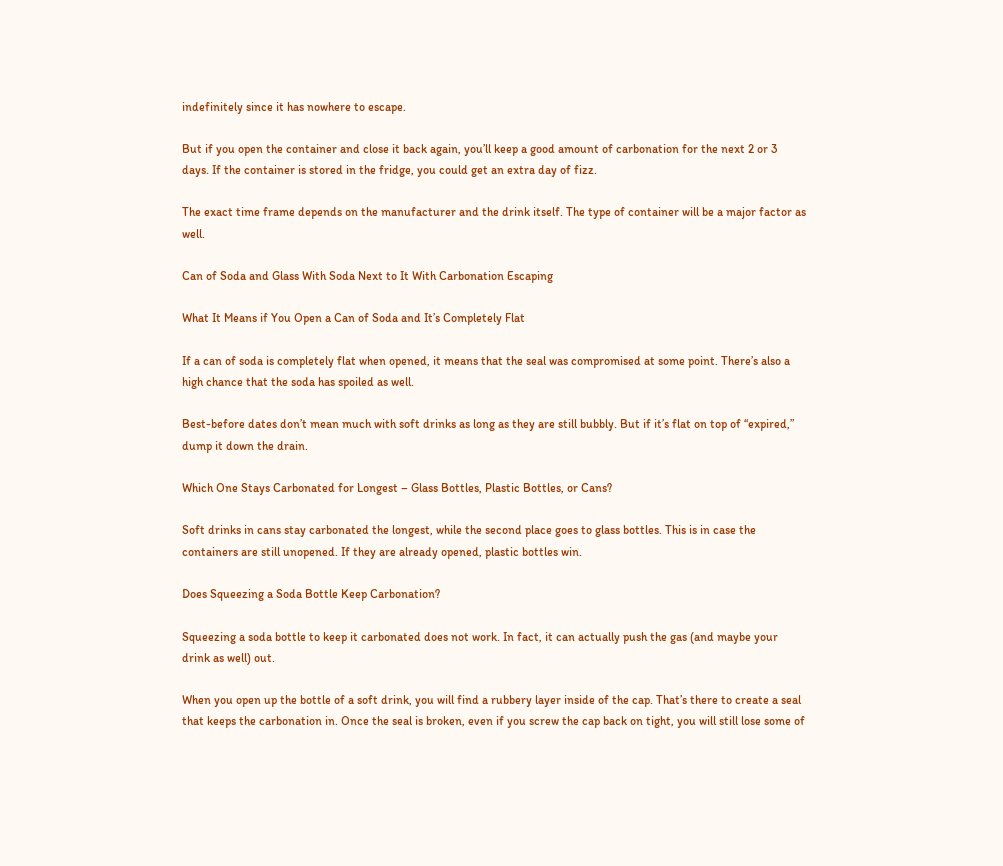indefinitely since it has nowhere to escape.

But if you open the container and close it back again, you’ll keep a good amount of carbonation for the next 2 or 3 days. If the container is stored in the fridge, you could get an extra day of fizz.

The exact time frame depends on the manufacturer and the drink itself. The type of container will be a major factor as well.

Can of Soda and Glass With Soda Next to It With Carbonation Escaping

What It Means if You Open a Can of Soda and It’s Completely Flat

If a can of soda is completely flat when opened, it means that the seal was compromised at some point. There’s also a high chance that the soda has spoiled as well.

Best-before dates don’t mean much with soft drinks as long as they are still bubbly. But if it’s flat on top of “expired,” dump it down the drain.

Which One Stays Carbonated for Longest – Glass Bottles, Plastic Bottles, or Cans?

Soft drinks in cans stay carbonated the longest, while the second place goes to glass bottles. This is in case the containers are still unopened. If they are already opened, plastic bottles win.

Does Squeezing a Soda Bottle Keep Carbonation?

Squeezing a soda bottle to keep it carbonated does not work. In fact, it can actually push the gas (and maybe your drink as well) out.

When you open up the bottle of a soft drink, you will find a rubbery layer inside of the cap. That’s there to create a seal that keeps the carbonation in. Once the seal is broken, even if you screw the cap back on tight, you will still lose some of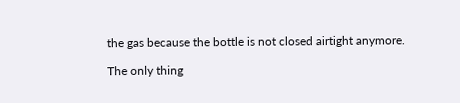the gas because the bottle is not closed airtight anymore.

The only thing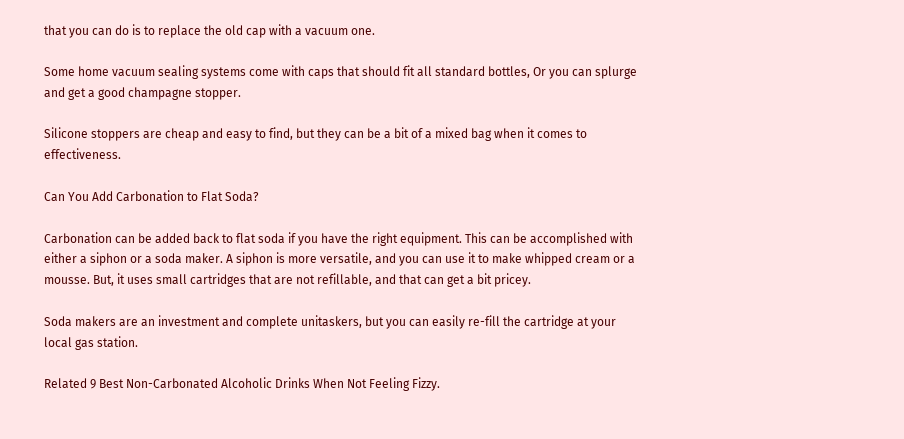that you can do is to replace the old cap with a vacuum one.

Some home vacuum sealing systems come with caps that should fit all standard bottles, Or you can splurge and get a good champagne stopper.

Silicone stoppers are cheap and easy to find, but they can be a bit of a mixed bag when it comes to effectiveness.

Can You Add Carbonation to Flat Soda?

Carbonation can be added back to flat soda if you have the right equipment. This can be accomplished with either a siphon or a soda maker. A siphon is more versatile, and you can use it to make whipped cream or a mousse. But, it uses small cartridges that are not refillable, and that can get a bit pricey.

Soda makers are an investment and complete unitaskers, but you can easily re-fill the cartridge at your local gas station.

Related 9 Best Non-Carbonated Alcoholic Drinks When Not Feeling Fizzy.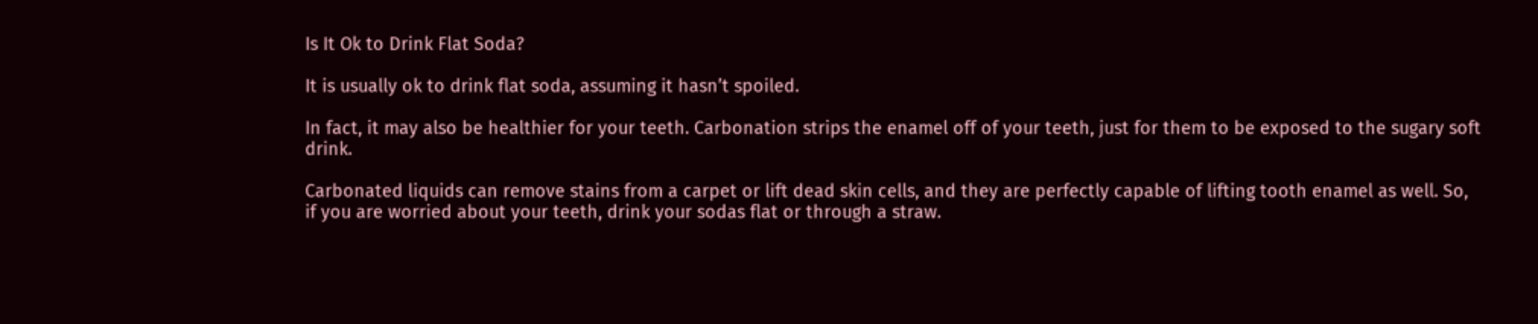Is It Ok to Drink Flat Soda?

It is usually ok to drink flat soda, assuming it hasn’t spoiled.

In fact, it may also be healthier for your teeth. Carbonation strips the enamel off of your teeth, just for them to be exposed to the sugary soft drink.

Carbonated liquids can remove stains from a carpet or lift dead skin cells, and they are perfectly capable of lifting tooth enamel as well. So, if you are worried about your teeth, drink your sodas flat or through a straw.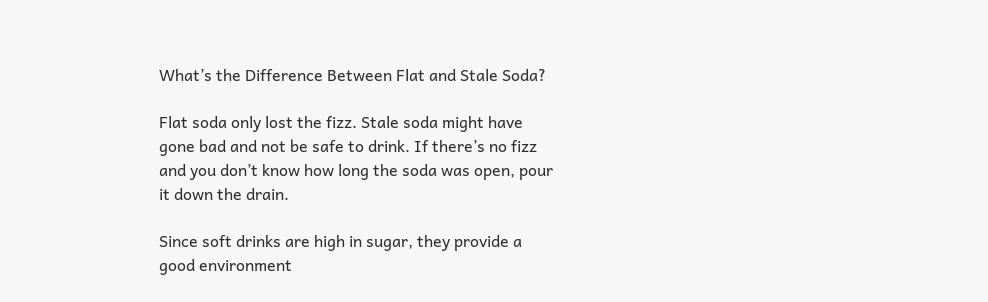What’s the Difference Between Flat and Stale Soda?

Flat soda only lost the fizz. Stale soda might have gone bad and not be safe to drink. If there’s no fizz and you don’t know how long the soda was open, pour it down the drain.

Since soft drinks are high in sugar, they provide a good environment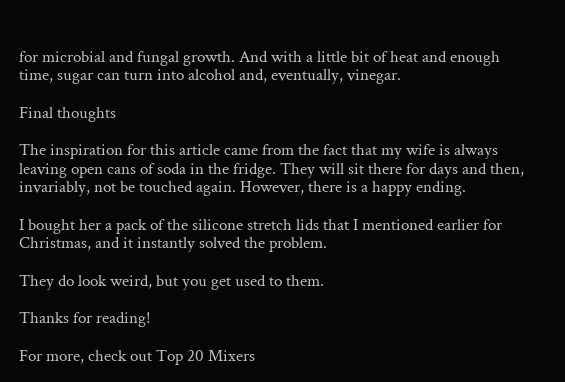for microbial and fungal growth. And with a little bit of heat and enough time, sugar can turn into alcohol and, eventually, vinegar.

Final thoughts

The inspiration for this article came from the fact that my wife is always leaving open cans of soda in the fridge. They will sit there for days and then, invariably, not be touched again. However, there is a happy ending.

I bought her a pack of the silicone stretch lids that I mentioned earlier for Christmas, and it instantly solved the problem.

They do look weird, but you get used to them.

Thanks for reading!

For more, check out Top 20 Mixers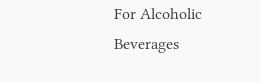For Alcoholic Beverages